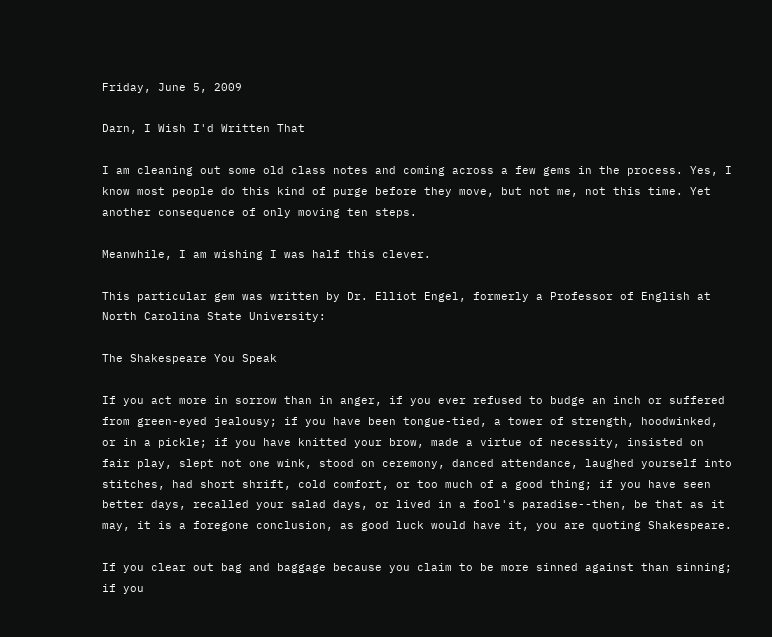Friday, June 5, 2009

Darn, I Wish I'd Written That

I am cleaning out some old class notes and coming across a few gems in the process. Yes, I know most people do this kind of purge before they move, but not me, not this time. Yet another consequence of only moving ten steps.

Meanwhile, I am wishing I was half this clever.

This particular gem was written by Dr. Elliot Engel, formerly a Professor of English at North Carolina State University:

The Shakespeare You Speak

If you act more in sorrow than in anger, if you ever refused to budge an inch or suffered from green-eyed jealousy; if you have been tongue-tied, a tower of strength, hoodwinked, or in a pickle; if you have knitted your brow, made a virtue of necessity, insisted on fair play, slept not one wink, stood on ceremony, danced attendance, laughed yourself into stitches, had short shrift, cold comfort, or too much of a good thing; if you have seen better days, recalled your salad days, or lived in a fool's paradise--then, be that as it may, it is a foregone conclusion, as good luck would have it, you are quoting Shakespeare.

If you clear out bag and baggage because you claim to be more sinned against than sinning; if you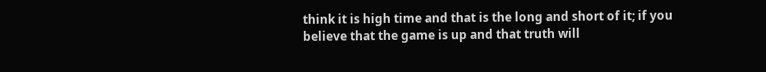think it is high time and that is the long and short of it; if you believe that the game is up and that truth will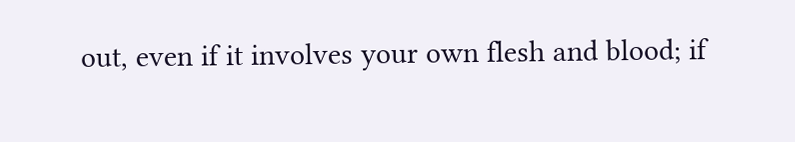out, even if it involves your own flesh and blood; if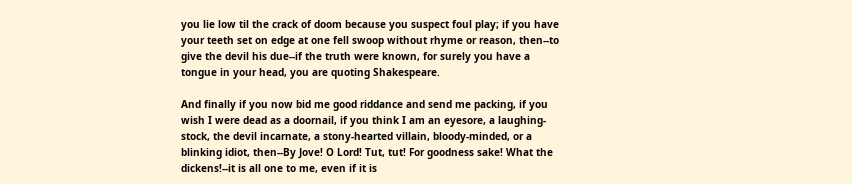you lie low til the crack of doom because you suspect foul play; if you have your teeth set on edge at one fell swoop without rhyme or reason, then--to give the devil his due--if the truth were known, for surely you have a tongue in your head, you are quoting Shakespeare.

And finally if you now bid me good riddance and send me packing, if you wish I were dead as a doornail, if you think I am an eyesore, a laughing-stock, the devil incarnate, a stony-hearted villain, bloody-minded, or a blinking idiot, then--By Jove! O Lord! Tut, tut! For goodness sake! What the dickens!--it is all one to me, even if it is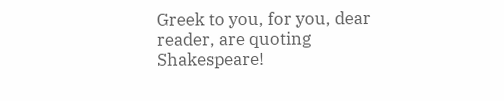Greek to you, for you, dear reader, are quoting Shakespeare!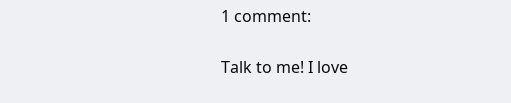1 comment:

Talk to me! I love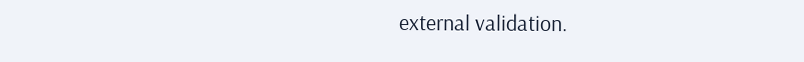external validation.